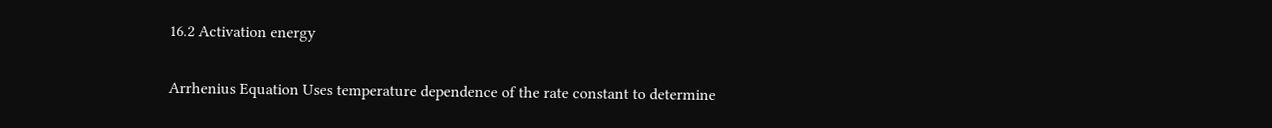16.2 Activation energy

Arrhenius Equation Uses temperature dependence of the rate constant to determine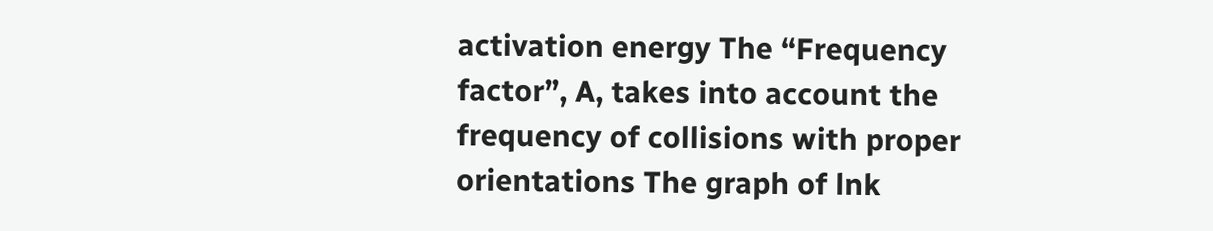activation energy The “Frequency factor”, A, takes into account the frequency of collisions with proper orientations The graph of lnk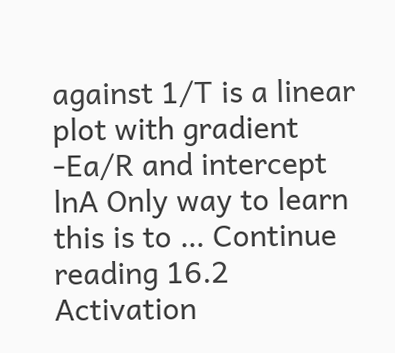against 1/T is a linear plot with gradient -Ea/R and intercept lnA Only way to learn this is to … Continue reading 16.2 Activation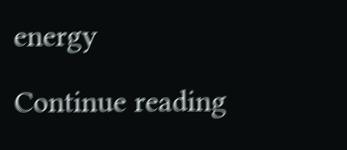energy

Continue reading